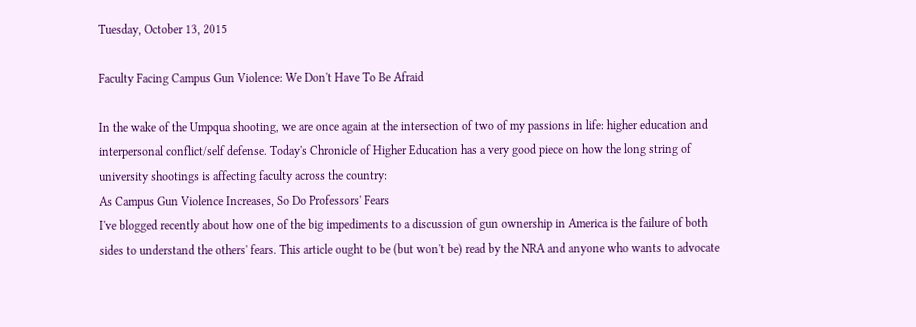Tuesday, October 13, 2015

Faculty Facing Campus Gun Violence: We Don't Have To Be Afraid

In the wake of the Umpqua shooting, we are once again at the intersection of two of my passions in life: higher education and interpersonal conflict/self defense. Today's Chronicle of Higher Education has a very good piece on how the long string of university shootings is affecting faculty across the country:
As Campus Gun Violence Increases, So Do Professors' Fears
I've blogged recently about how one of the big impediments to a discussion of gun ownership in America is the failure of both sides to understand the others' fears. This article ought to be (but won't be) read by the NRA and anyone who wants to advocate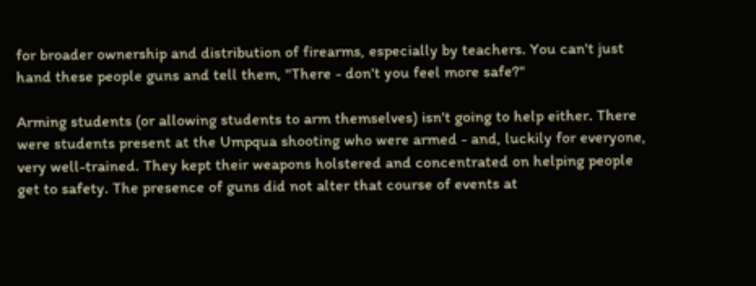for broader ownership and distribution of firearms, especially by teachers. You can't just hand these people guns and tell them, "There - don't you feel more safe?"

Arming students (or allowing students to arm themselves) isn't going to help either. There were students present at the Umpqua shooting who were armed - and, luckily for everyone, very well-trained. They kept their weapons holstered and concentrated on helping people get to safety. The presence of guns did not alter that course of events at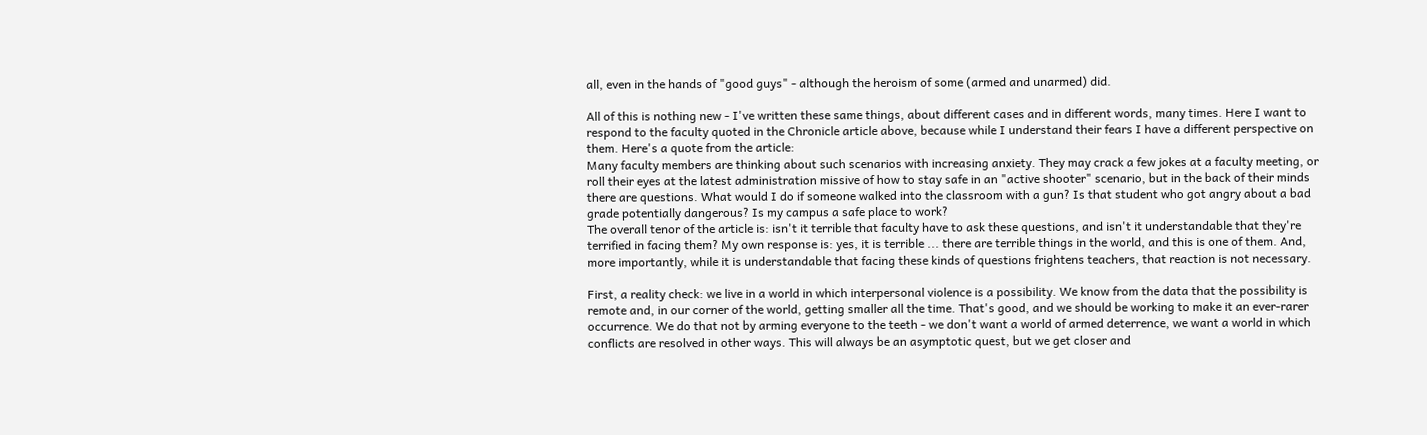all, even in the hands of "good guys" - although the heroism of some (armed and unarmed) did.

All of this is nothing new - I've written these same things, about different cases and in different words, many times. Here I want to respond to the faculty quoted in the Chronicle article above, because while I understand their fears I have a different perspective on them. Here's a quote from the article:
Many faculty members are thinking about such scenarios with increasing anxiety. They may crack a few jokes at a faculty meeting, or roll their eyes at the latest administration missive of how to stay safe in an "active shooter" scenario, but in the back of their minds there are questions. What would I do if someone walked into the classroom with a gun? Is that student who got angry about a bad grade potentially dangerous? Is my campus a safe place to work?
The overall tenor of the article is: isn't it terrible that faculty have to ask these questions, and isn't it understandable that they're terrified in facing them? My own response is: yes, it is terrible ... there are terrible things in the world, and this is one of them. And, more importantly, while it is understandable that facing these kinds of questions frightens teachers, that reaction is not necessary.

First, a reality check: we live in a world in which interpersonal violence is a possibility. We know from the data that the possibility is remote and, in our corner of the world, getting smaller all the time. That's good, and we should be working to make it an ever-rarer occurrence. We do that not by arming everyone to the teeth - we don't want a world of armed deterrence, we want a world in which conflicts are resolved in other ways. This will always be an asymptotic quest, but we get closer and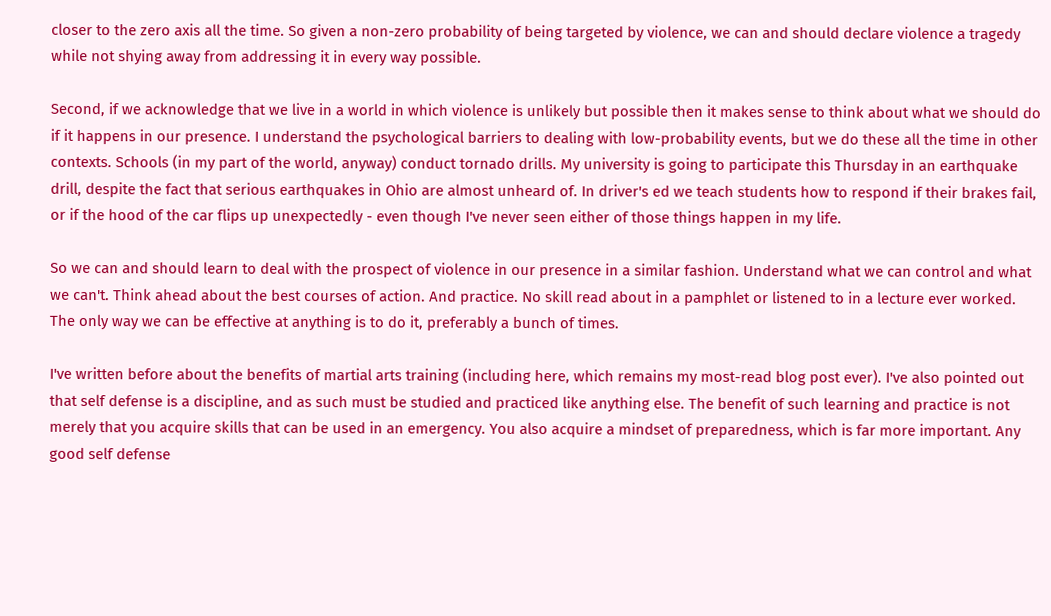closer to the zero axis all the time. So given a non-zero probability of being targeted by violence, we can and should declare violence a tragedy while not shying away from addressing it in every way possible.

Second, if we acknowledge that we live in a world in which violence is unlikely but possible then it makes sense to think about what we should do if it happens in our presence. I understand the psychological barriers to dealing with low-probability events, but we do these all the time in other contexts. Schools (in my part of the world, anyway) conduct tornado drills. My university is going to participate this Thursday in an earthquake drill, despite the fact that serious earthquakes in Ohio are almost unheard of. In driver's ed we teach students how to respond if their brakes fail, or if the hood of the car flips up unexpectedly - even though I've never seen either of those things happen in my life.

So we can and should learn to deal with the prospect of violence in our presence in a similar fashion. Understand what we can control and what we can't. Think ahead about the best courses of action. And practice. No skill read about in a pamphlet or listened to in a lecture ever worked. The only way we can be effective at anything is to do it, preferably a bunch of times.

I've written before about the benefits of martial arts training (including here, which remains my most-read blog post ever). I've also pointed out that self defense is a discipline, and as such must be studied and practiced like anything else. The benefit of such learning and practice is not merely that you acquire skills that can be used in an emergency. You also acquire a mindset of preparedness, which is far more important. Any good self defense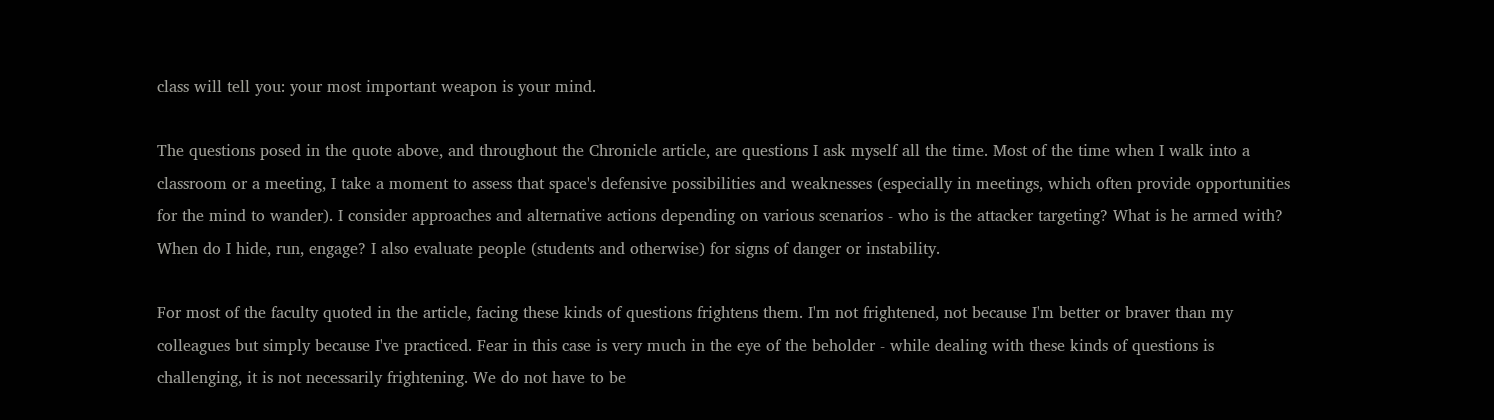class will tell you: your most important weapon is your mind.

The questions posed in the quote above, and throughout the Chronicle article, are questions I ask myself all the time. Most of the time when I walk into a classroom or a meeting, I take a moment to assess that space's defensive possibilities and weaknesses (especially in meetings, which often provide opportunities for the mind to wander). I consider approaches and alternative actions depending on various scenarios - who is the attacker targeting? What is he armed with? When do I hide, run, engage? I also evaluate people (students and otherwise) for signs of danger or instability.

For most of the faculty quoted in the article, facing these kinds of questions frightens them. I'm not frightened, not because I'm better or braver than my colleagues but simply because I've practiced. Fear in this case is very much in the eye of the beholder - while dealing with these kinds of questions is challenging, it is not necessarily frightening. We do not have to be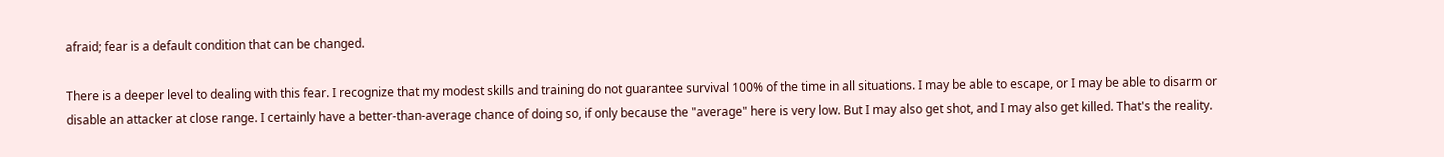afraid; fear is a default condition that can be changed.

There is a deeper level to dealing with this fear. I recognize that my modest skills and training do not guarantee survival 100% of the time in all situations. I may be able to escape, or I may be able to disarm or disable an attacker at close range. I certainly have a better-than-average chance of doing so, if only because the "average" here is very low. But I may also get shot, and I may also get killed. That's the reality.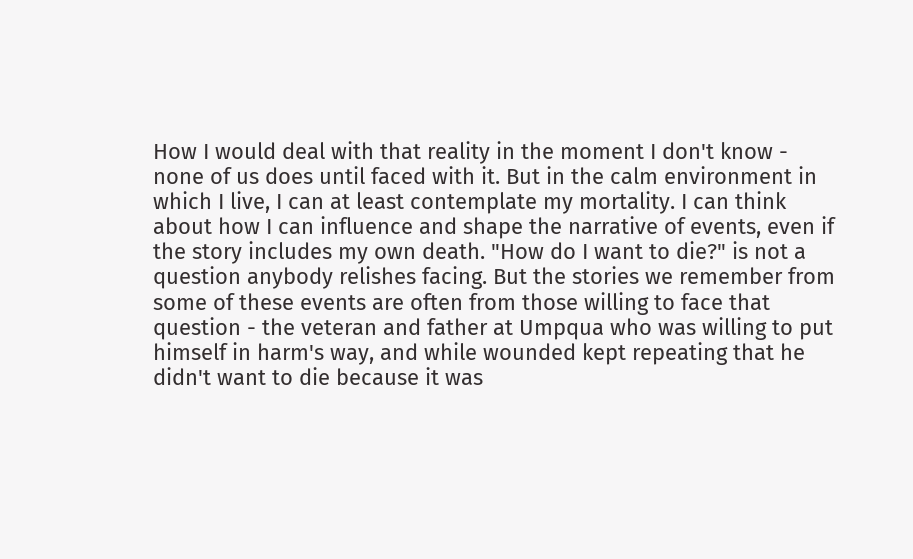How I would deal with that reality in the moment I don't know - none of us does until faced with it. But in the calm environment in which I live, I can at least contemplate my mortality. I can think about how I can influence and shape the narrative of events, even if the story includes my own death. "How do I want to die?" is not a question anybody relishes facing. But the stories we remember from some of these events are often from those willing to face that question - the veteran and father at Umpqua who was willing to put himself in harm's way, and while wounded kept repeating that he didn't want to die because it was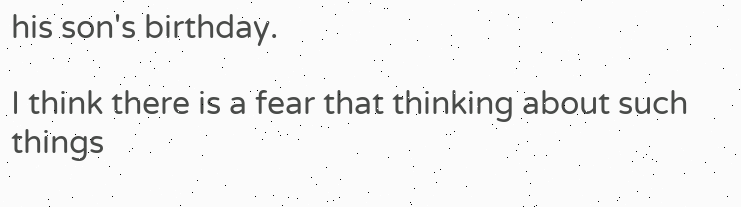his son's birthday.

I think there is a fear that thinking about such things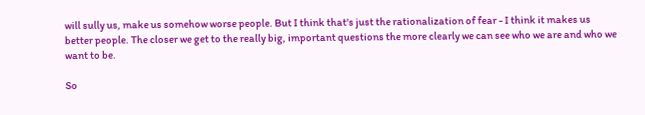will sully us, make us somehow worse people. But I think that's just the rationalization of fear - I think it makes us better people. The closer we get to the really big, important questions the more clearly we can see who we are and who we want to be.

So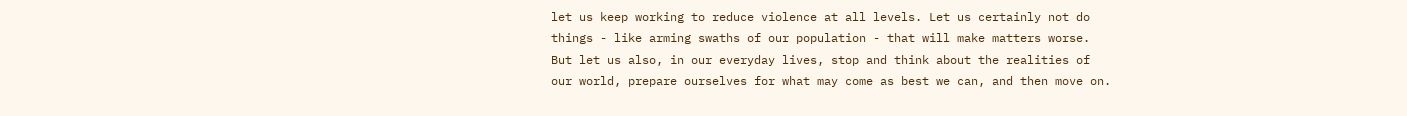let us keep working to reduce violence at all levels. Let us certainly not do things - like arming swaths of our population - that will make matters worse. But let us also, in our everyday lives, stop and think about the realities of our world, prepare ourselves for what may come as best we can, and then move on.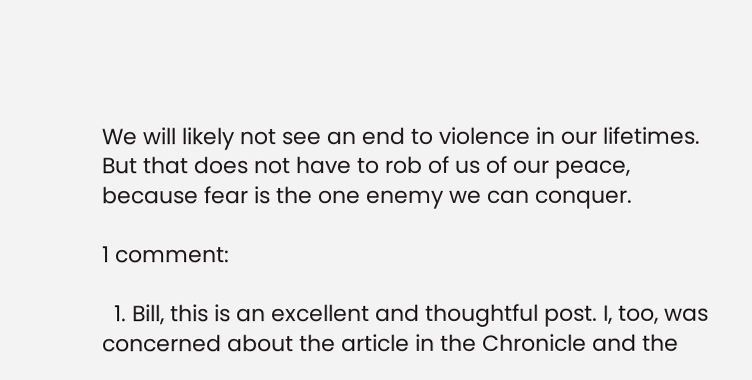We will likely not see an end to violence in our lifetimes. But that does not have to rob of us of our peace, because fear is the one enemy we can conquer.

1 comment:

  1. Bill, this is an excellent and thoughtful post. I, too, was concerned about the article in the Chronicle and the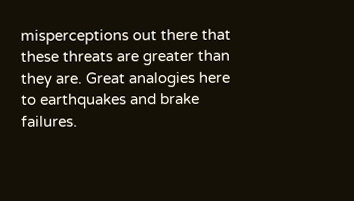misperceptions out there that these threats are greater than they are. Great analogies here to earthquakes and brake failures.